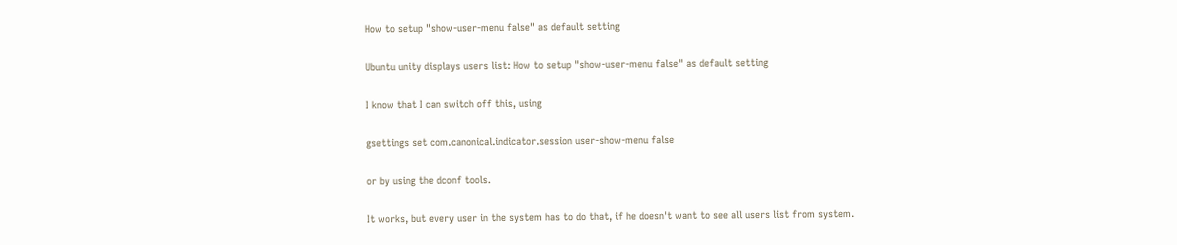How to setup "show-user-menu false" as default setting

Ubuntu unity displays users list: How to setup "show-user-menu false" as default setting

I know that I can switch off this, using

gsettings set com.canonical.indicator.session user-show-menu false

or by using the dconf tools.

It works, but every user in the system has to do that, if he doesn't want to see all users list from system.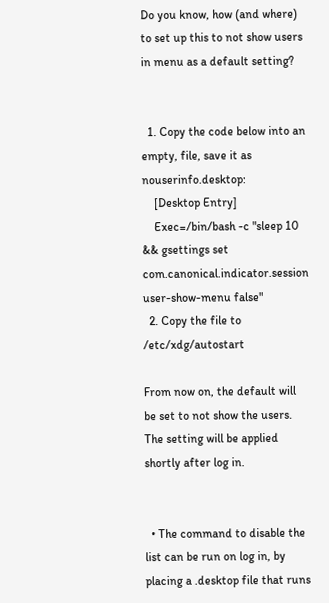Do you know, how (and where) to set up this to not show users in menu as a default setting?


  1. Copy the code below into an empty, file, save it as nouserinfo.desktop:
    [Desktop Entry]
    Exec=/bin/bash -c "sleep 10 && gsettings set com.canonical.indicator.session user-show-menu false"
  2. Copy the file to /etc/xdg/autostart

From now on, the default will be set to not show the users. The setting will be applied shortly after log in.


  • The command to disable the list can be run on log in, by placing a .desktop file that runs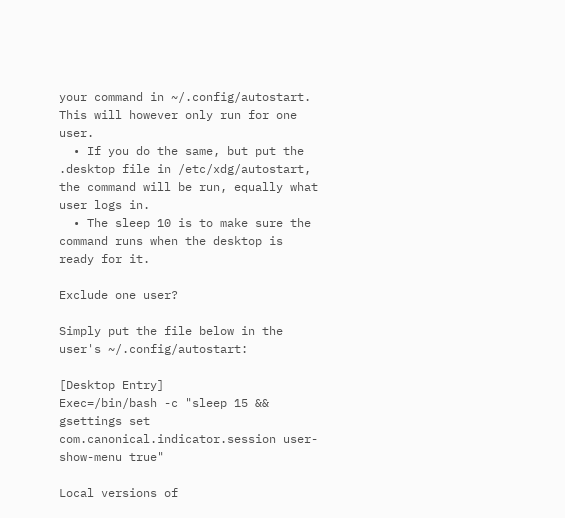your command in ~/.config/autostart. This will however only run for one user.
  • If you do the same, but put the .desktop file in /etc/xdg/autostart, the command will be run, equally what user logs in.
  • The sleep 10 is to make sure the command runs when the desktop is ready for it.

Exclude one user?

Simply put the file below in the user's ~/.config/autostart:

[Desktop Entry]
Exec=/bin/bash -c "sleep 15 && gsettings set com.canonical.indicator.session user-show-menu true"

Local versions of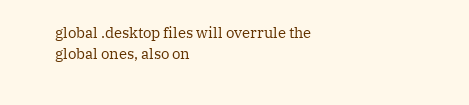global .desktop files will overrule the global ones, also on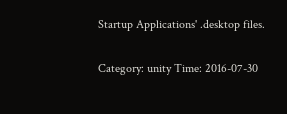Startup Applications' .desktop files.

Category: unity Time: 2016-07-30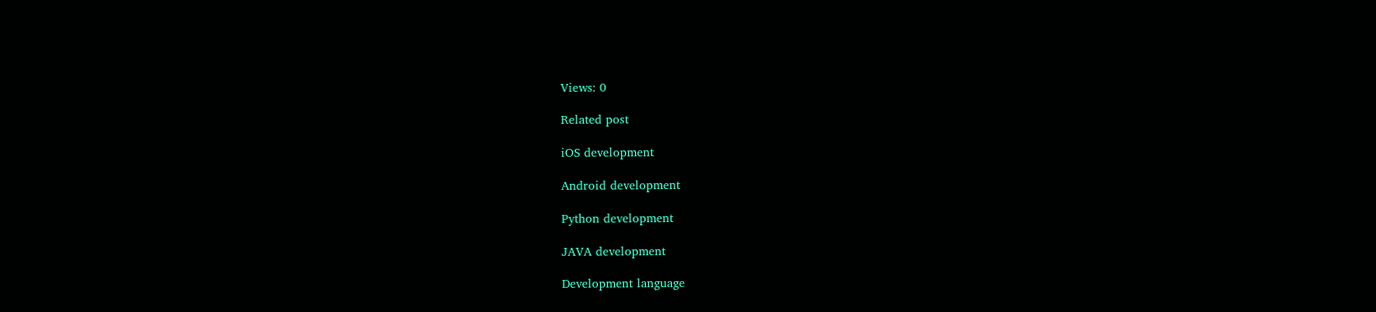Views: 0

Related post

iOS development

Android development

Python development

JAVA development

Development language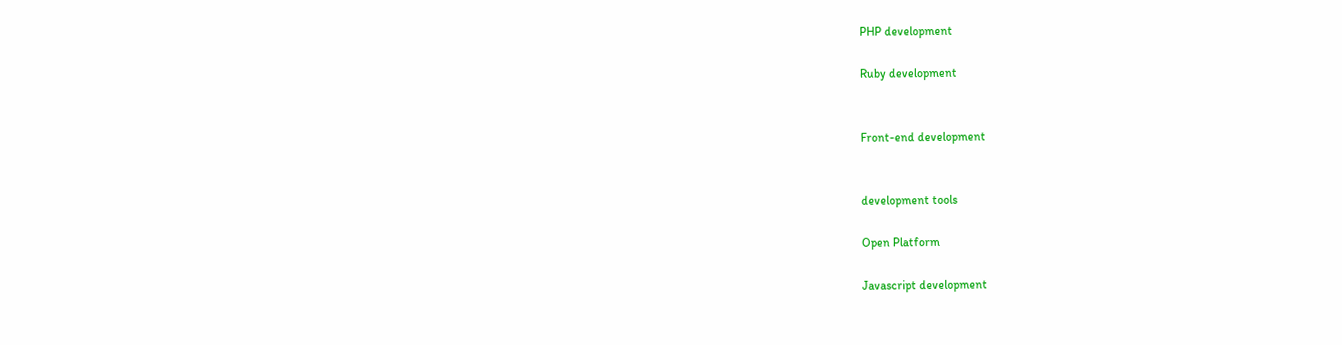PHP development

Ruby development


Front-end development


development tools

Open Platform

Javascript development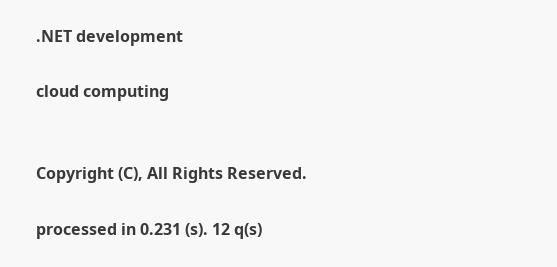.NET development

cloud computing


Copyright (C), All Rights Reserved.

processed in 0.231 (s). 12 q(s)